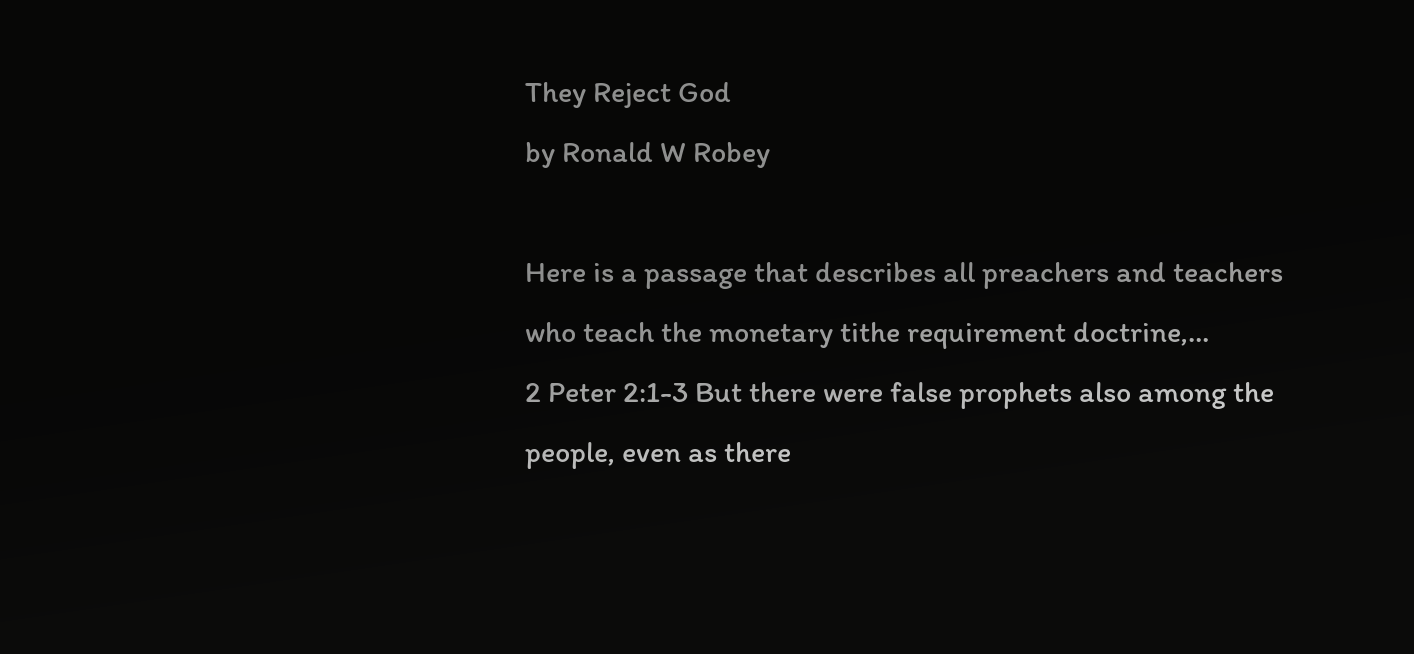They Reject God
by Ronald W Robey

Here is a passage that describes all preachers and teachers who teach the monetary tithe requirement doctrine,…
2 Peter 2:1-3 But there were false prophets also among the people, even as there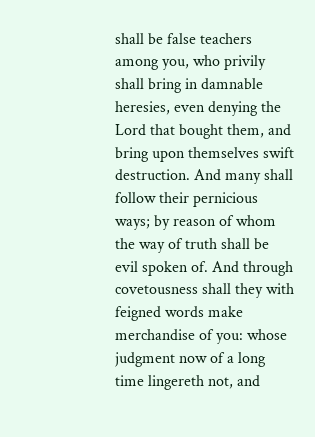shall be false teachers among you, who privily shall bring in damnable heresies, even denying the Lord that bought them, and bring upon themselves swift destruction. And many shall follow their pernicious ways; by reason of whom the way of truth shall be evil spoken of. And through covetousness shall they with feigned words make merchandise of you: whose judgment now of a long time lingereth not, and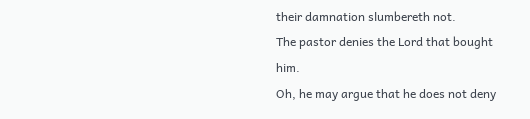their damnation slumbereth not.
The pastor denies the Lord that bought him.
Oh, he may argue that he does not deny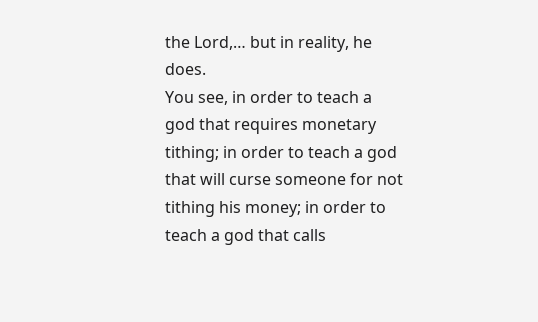the Lord,… but in reality, he does.
You see, in order to teach a god that requires monetary tithing; in order to teach a god that will curse someone for not tithing his money; in order to teach a god that calls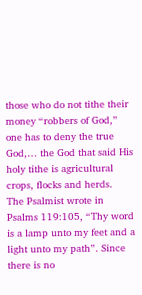those who do not tithe their money “robbers of God,” one has to deny the true God,… the God that said His holy tithe is agricultural crops, flocks and herds.
The Psalmist wrote in Psalms 119:105, “Thy word is a lamp unto my feet and a light unto my path”. Since there is no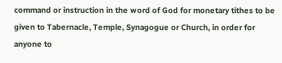command or instruction in the word of God for monetary tithes to be given to Tabernacle, Temple, Synagogue or Church, in order for anyone to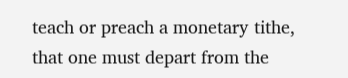teach or preach a monetary tithe, that one must depart from the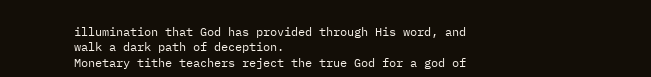illumination that God has provided through His word, and walk a dark path of deception.
Monetary tithe teachers reject the true God for a god of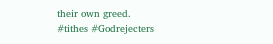their own greed.
#tithes #Godrejecters